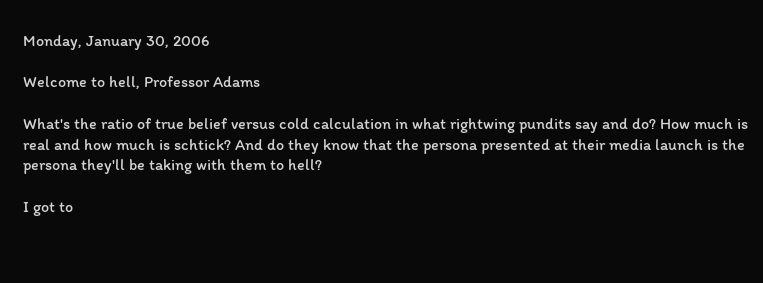Monday, January 30, 2006

Welcome to hell, Professor Adams

What's the ratio of true belief versus cold calculation in what rightwing pundits say and do? How much is real and how much is schtick? And do they know that the persona presented at their media launch is the persona they'll be taking with them to hell?

I got to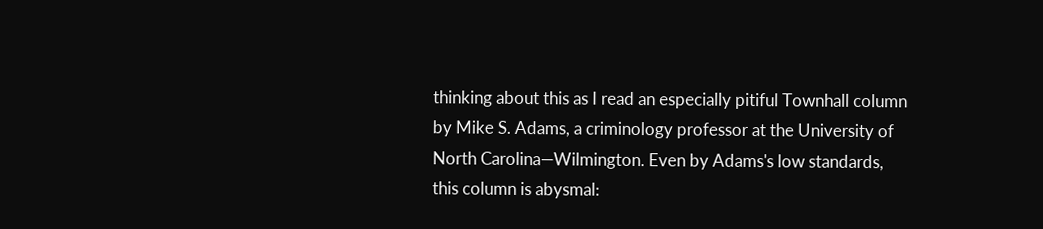thinking about this as I read an especially pitiful Townhall column by Mike S. Adams, a criminology professor at the University of North Carolina—Wilmington. Even by Adams's low standards, this column is abysmal: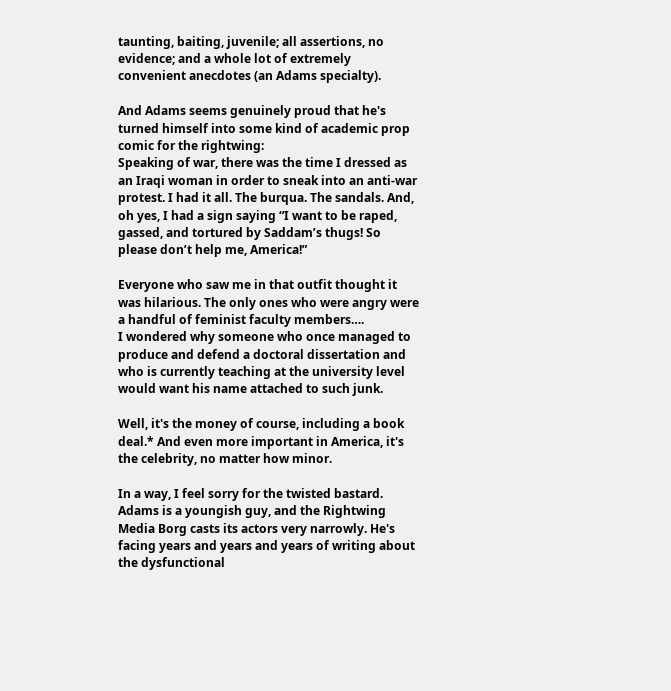taunting, baiting, juvenile; all assertions, no evidence; and a whole lot of extremely convenient anecdotes (an Adams specialty).

And Adams seems genuinely proud that he's turned himself into some kind of academic prop comic for the rightwing:
Speaking of war, there was the time I dressed as an Iraqi woman in order to sneak into an anti-war protest. I had it all. The burqua. The sandals. And, oh yes, I had a sign saying “I want to be raped, gassed, and tortured by Saddam’s thugs! So please don’t help me, America!”

Everyone who saw me in that outfit thought it was hilarious. The only ones who were angry were a handful of feminist faculty members….
I wondered why someone who once managed to produce and defend a doctoral dissertation and who is currently teaching at the university level would want his name attached to such junk.

Well, it's the money of course, including a book deal.* And even more important in America, it's the celebrity, no matter how minor.

In a way, I feel sorry for the twisted bastard. Adams is a youngish guy, and the Rightwing Media Borg casts its actors very narrowly. He's facing years and years and years of writing about the dysfunctional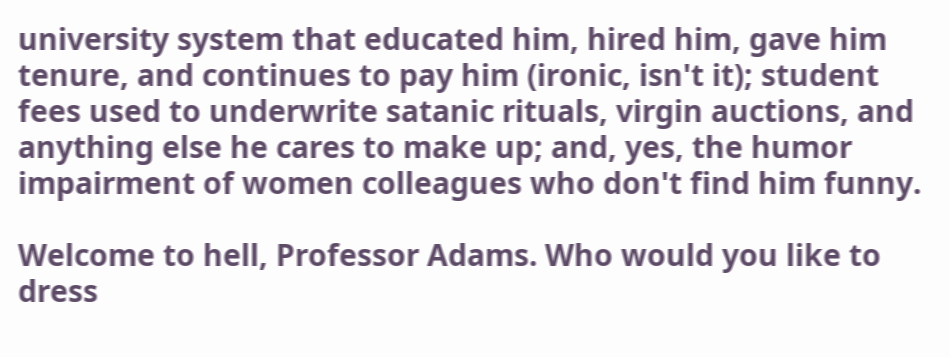university system that educated him, hired him, gave him tenure, and continues to pay him (ironic, isn't it); student fees used to underwrite satanic rituals, virgin auctions, and anything else he cares to make up; and, yes, the humor impairment of women colleagues who don't find him funny.

Welcome to hell, Professor Adams. Who would you like to dress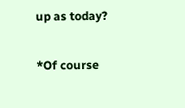up as today?

*Of course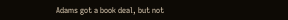Adams got a book deal, but not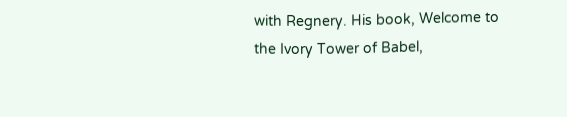with Regnery. His book, Welcome to the Ivory Tower of Babel,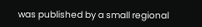was published by a small regional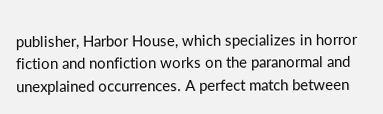publisher, Harbor House, which specializes in horror fiction and nonfiction works on the paranormal and unexplained occurrences. A perfect match between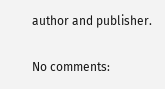author and publisher.

No comments: